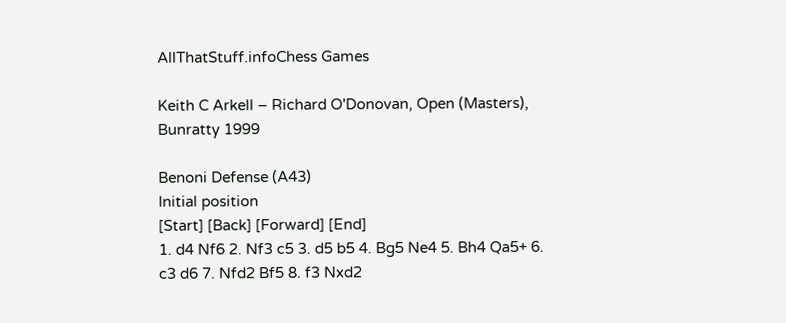AllThatStuff.infoChess Games

Keith C Arkell – Richard O'Donovan, Open (Masters), Bunratty 1999

Benoni Defense (A43)
Initial position
[Start] [Back] [Forward] [End]
1. d4 Nf6 2. Nf3 c5 3. d5 b5 4. Bg5 Ne4 5. Bh4 Qa5+ 6. c3 d6 7. Nfd2 Bf5 8. f3 Nxd2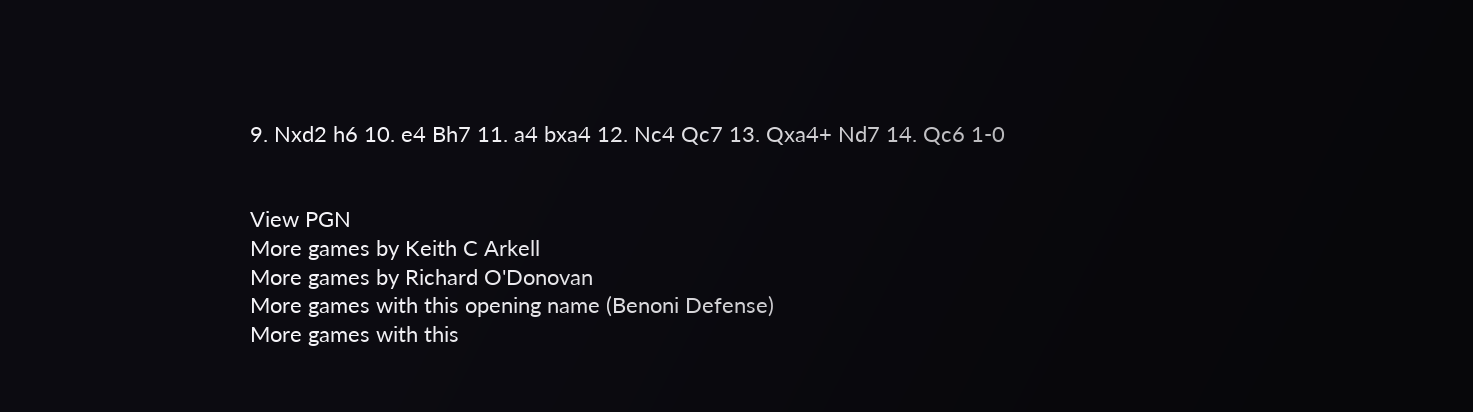9. Nxd2 h6 10. e4 Bh7 11. a4 bxa4 12. Nc4 Qc7 13. Qxa4+ Nd7 14. Qc6 1-0


View PGN
More games by Keith C Arkell
More games by Richard O'Donovan
More games with this opening name (Benoni Defense)
More games with this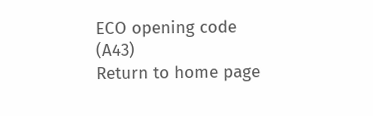ECO opening code (A43)
Return to home page